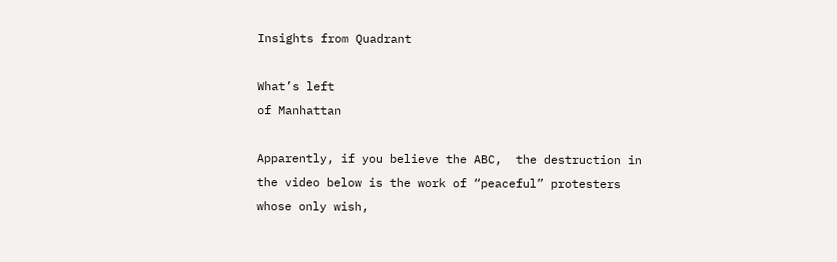Insights from Quadrant

What’s left
of Manhattan

Apparently, if you believe the ABC,  the destruction in the video below is the work of “peaceful” protesters whose only wish,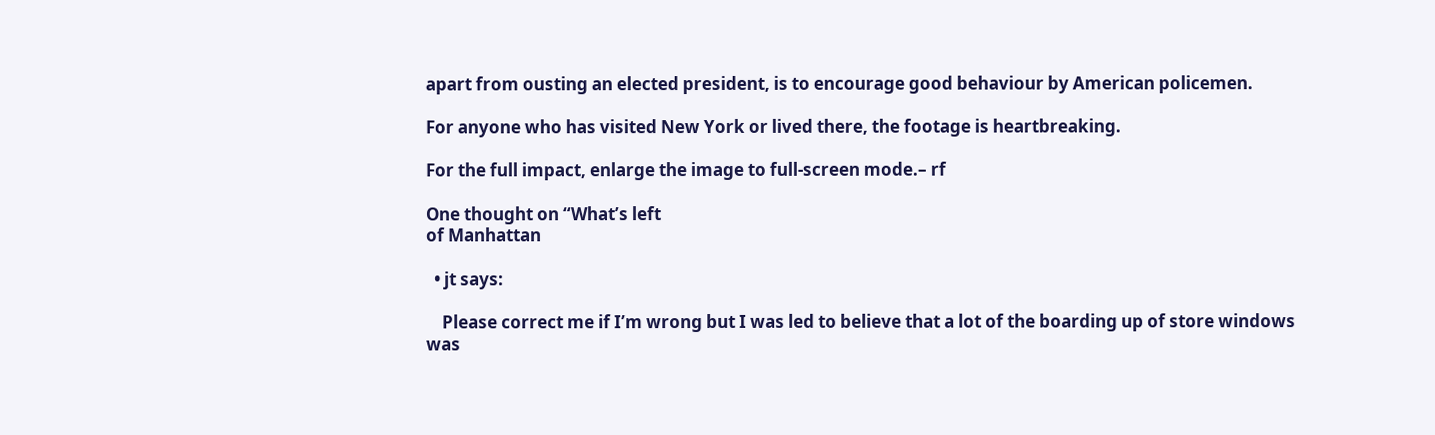apart from ousting an elected president, is to encourage good behaviour by American policemen.

For anyone who has visited New York or lived there, the footage is heartbreaking.

For the full impact, enlarge the image to full-screen mode.– rf

One thought on “What’s left
of Manhattan

  • jt says:

    Please correct me if I’m wrong but I was led to believe that a lot of the boarding up of store windows was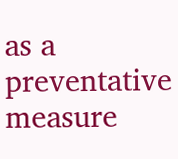as a preventative measure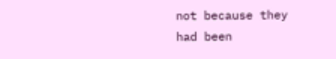not because they had been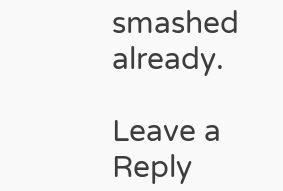smashed already.

Leave a Reply